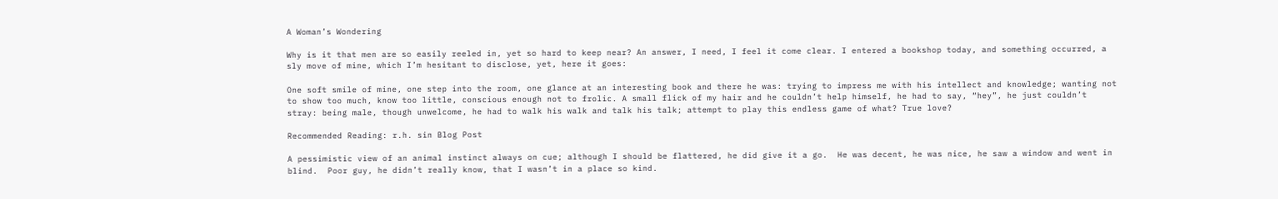A Woman’s Wondering

Why is it that men are so easily reeled in, yet so hard to keep near? An answer, I need, I feel it come clear. I entered a bookshop today, and something occurred, a sly move of mine, which I’m hesitant to disclose, yet, here it goes:

One soft smile of mine, one step into the room, one glance at an interesting book and there he was: trying to impress me with his intellect and knowledge; wanting not to show too much, know too little, conscious enough not to frolic. A small flick of my hair and he couldn’t help himself, he had to say, “hey”, he just couldn’t stray: being male, though unwelcome, he had to walk his walk and talk his talk; attempt to play this endless game of what? True love?

Recommended Reading: r.h. sin Blog Post

A pessimistic view of an animal instinct always on cue; although I should be flattered, he did give it a go.  He was decent, he was nice, he saw a window and went in blind.  Poor guy, he didn’t really know, that I wasn’t in a place so kind.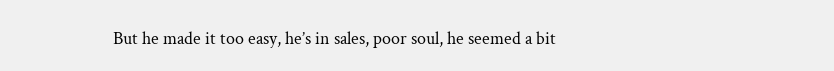But he made it too easy, he’s in sales, poor soul, he seemed a bit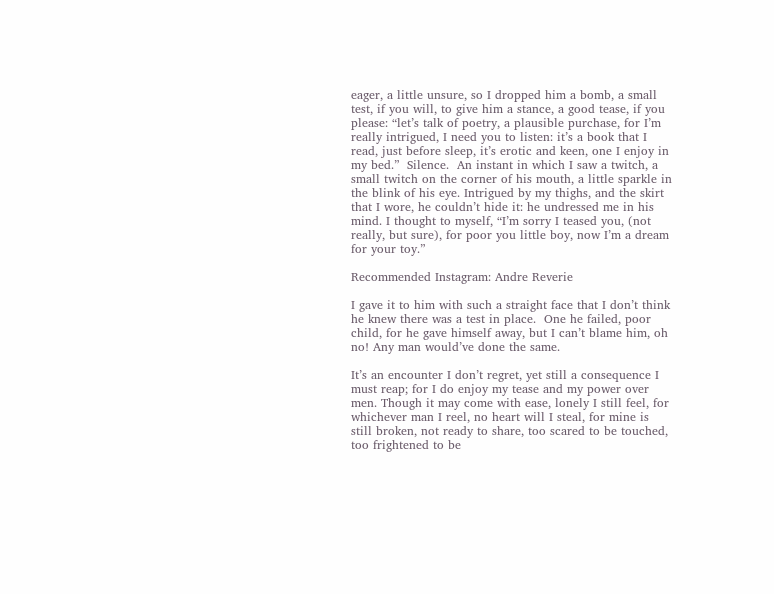eager, a little unsure, so I dropped him a bomb, a small test, if you will, to give him a stance, a good tease, if you please: “let’s talk of poetry, a plausible purchase, for I’m really intrigued, I need you to listen: it’s a book that I read, just before sleep, it’s erotic and keen, one I enjoy in my bed.”  Silence.  An instant in which I saw a twitch, a small twitch on the corner of his mouth, a little sparkle in the blink of his eye. Intrigued by my thighs, and the skirt that I wore, he couldn’t hide it: he undressed me in his mind. I thought to myself, “I’m sorry I teased you, (not really, but sure), for poor you little boy, now I’m a dream for your toy.”

Recommended Instagram: Andre Reverie

I gave it to him with such a straight face that I don’t think he knew there was a test in place.  One he failed, poor child, for he gave himself away, but I can’t blame him, oh no! Any man would’ve done the same.

It’s an encounter I don’t regret, yet still a consequence I must reap; for I do enjoy my tease and my power over men. Though it may come with ease, lonely I still feel, for whichever man I reel, no heart will I steal, for mine is still broken, not ready to share, too scared to be touched, too frightened to be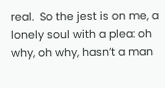real.  So the jest is on me, a lonely soul with a plea: oh why, oh why, hasn’t a man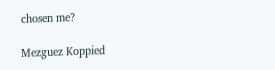chosen me?

Mezguez Koppied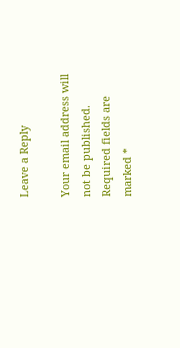Leave a Reply

Your email address will not be published. Required fields are marked *